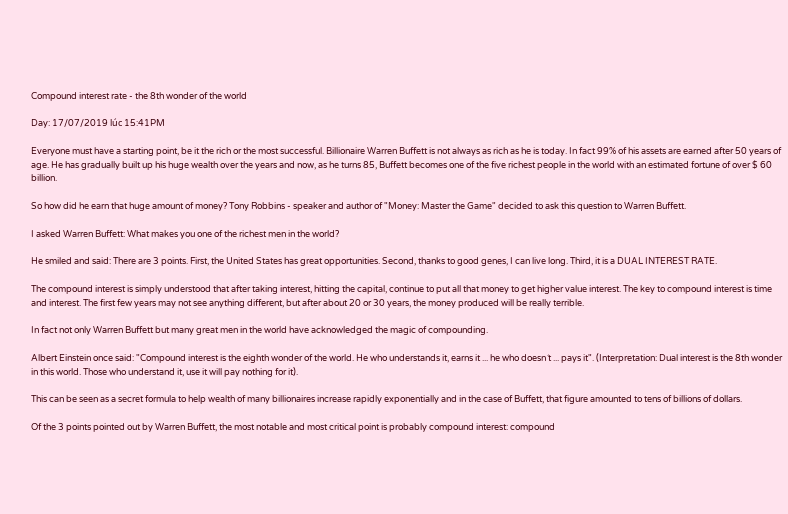Compound interest rate - the 8th wonder of the world

Day: 17/07/2019 lúc 15:41PM

Everyone must have a starting point, be it the rich or the most successful. Billionaire Warren Buffett is not always as rich as he is today. In fact 99% of his assets are earned after 50 years of age. He has gradually built up his huge wealth over the years and now, as he turns 85, Buffett becomes one of the five richest people in the world with an estimated fortune of over $ 60 billion.

So how did he earn that huge amount of money? Tony Robbins - speaker and author of "Money: Master the Game" decided to ask this question to Warren Buffett.

I asked Warren Buffett: What makes you one of the richest men in the world?

He smiled and said: There are 3 points. First, the United States has great opportunities. Second, thanks to good genes, I can live long. Third, it is a DUAL INTEREST RATE.

The compound interest is simply understood that after taking interest, hitting the capital, continue to put all that money to get higher value interest. The key to compound interest is time and interest. The first few years may not see anything different, but after about 20 or 30 years, the money produced will be really terrible.

In fact not only Warren Buffett but many great men in the world have acknowledged the magic of compounding.

Albert Einstein once said: "Compound interest is the eighth wonder of the world. He who understands it, earns it ... he who doesn´t ... pays it". (Interpretation: Dual interest is the 8th wonder in this world. Those who understand it, use it will pay nothing for it).

This can be seen as a secret formula to help wealth of many billionaires increase rapidly exponentially and in the case of Buffett, that figure amounted to tens of billions of dollars.

Of the 3 points pointed out by Warren Buffett, the most notable and most critical point is probably compound interest: compound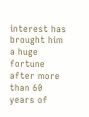interest has brought him a huge fortune after more than 60 years of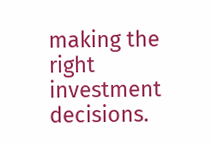making the right investment decisions.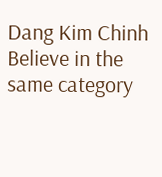Dang Kim Chinh
Believe in the same category